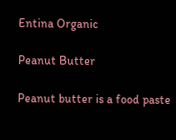Entina Organic

Peanut Butter

Peanut butter is a food paste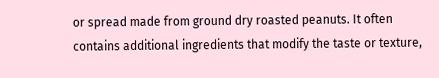or spread made from ground dry roasted peanuts. It often contains additional ingredients that modify the taste or texture,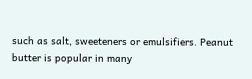such as salt, sweeteners or emulsifiers. Peanut butter is popular in many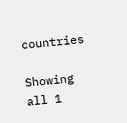countries

Showing all 1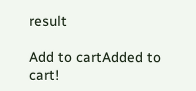result

Add to cartAdded to cart!